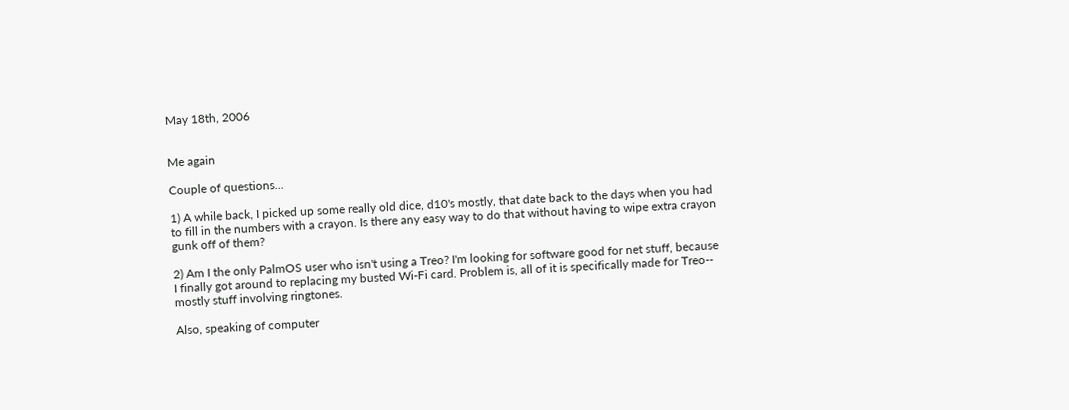May 18th, 2006


Me again

Couple of questions...

1) A while back, I picked up some really old dice, d10's mostly, that date back to the days when you had to fill in the numbers with a crayon. Is there any easy way to do that without having to wipe extra crayon gunk off of them?

2) Am I the only PalmOS user who isn't using a Treo? I'm looking for software good for net stuff, because I finally got around to replacing my busted Wi-Fi card. Problem is, all of it is specifically made for Treo-- mostly stuff involving ringtones.

Also, speaking of computer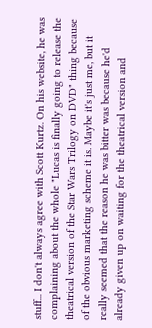stuff... I don't always agree with Scott Kurtz. On his website, he was complaining about the whole "Lucas is finally going to release the theatrical version of the Star Wars Trilogy on DVD" thing because of the obvious marketing scheme it is. Maybe it's just me, but it really seemed that the reason he was bitter was because he'd already given up on waiting for the theatrical version and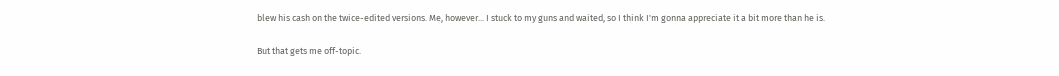blew his cash on the twice-edited versions. Me, however... I stuck to my guns and waited, so I think I'm gonna appreciate it a bit more than he is.

But that gets me off-topic.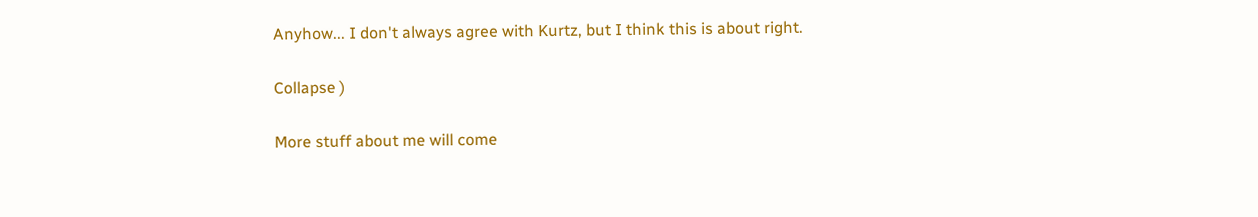Anyhow... I don't always agree with Kurtz, but I think this is about right.

Collapse )

More stuff about me will come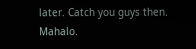later. Catch you guys then. Mahalo.